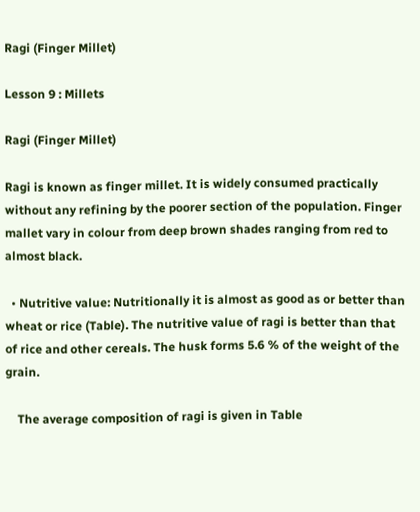Ragi (Finger Millet)

Lesson 9 : Millets

Ragi (Finger Millet)

Ragi is known as finger millet. It is widely consumed practically without any refining by the poorer section of the population. Finger mallet vary in colour from deep brown shades ranging from red to almost black.

  • Nutritive value: Nutritionally it is almost as good as or better than wheat or rice (Table). The nutritive value of ragi is better than that of rice and other cereals. The husk forms 5.6 % of the weight of the grain.

    The average composition of ragi is given in Table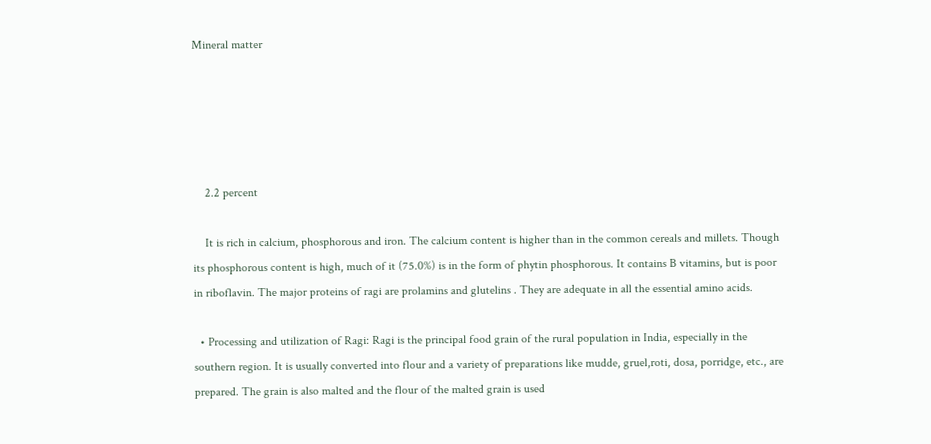Mineral matter





    2.2 percent

    It is rich in calcium, phosphorous and iron. The calcium content is higher than in the common cereals and millets. Though its phosphorous content is high, much of it (75.0%) is in the form of phytin phosphorous. It contains B vitamins, but is poor in riboflavin. The major proteins of ragi are prolamins and glutelins . They are adequate in all the essential amino acids.

  • Processing and utilization of Ragi: Ragi is the principal food grain of the rural population in India, especially in the southern region. It is usually converted into flour and a variety of preparations like mudde, gruel,roti, dosa, porridge, etc., are prepared. The grain is also malted and the flour of the malted grain is used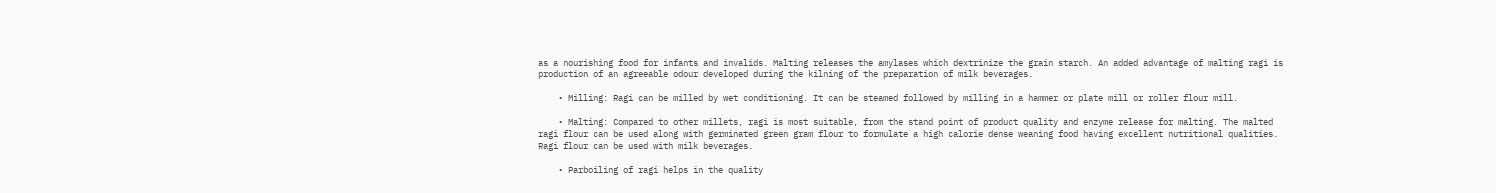as a nourishing food for infants and invalids. Malting releases the amylases which dextrinize the grain starch. An added advantage of malting ragi is production of an agreeable odour developed during the kilning of the preparation of milk beverages.

    • Milling: Ragi can be milled by wet conditioning. It can be steamed followed by milling in a hammer or plate mill or roller flour mill.

    • Malting: Compared to other millets, ragi is most suitable, from the stand point of product quality and enzyme release for malting. The malted ragi flour can be used along with germinated green gram flour to formulate a high calorie dense weaning food having excellent nutritional qualities. Ragi flour can be used with milk beverages.

    • Parboiling of ragi helps in the quality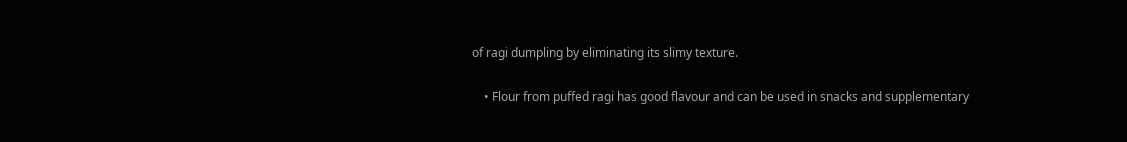of ragi dumpling by eliminating its slimy texture.

    • Flour from puffed ragi has good flavour and can be used in snacks and supplementary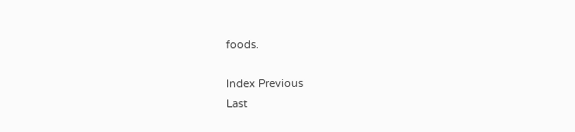foods.

Index Previous
Last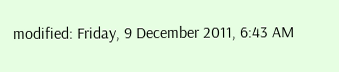modified: Friday, 9 December 2011, 6:43 AM